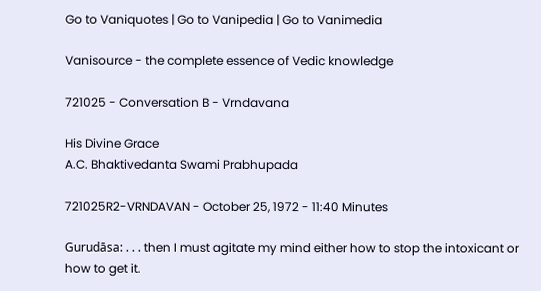Go to Vaniquotes | Go to Vanipedia | Go to Vanimedia

Vanisource - the complete essence of Vedic knowledge

721025 - Conversation B - Vrndavana

His Divine Grace
A.C. Bhaktivedanta Swami Prabhupada

721025R2-VRNDAVAN - October 25, 1972 - 11:40 Minutes

Gurudāsa: . . . then I must agitate my mind either how to stop the intoxicant or how to get it.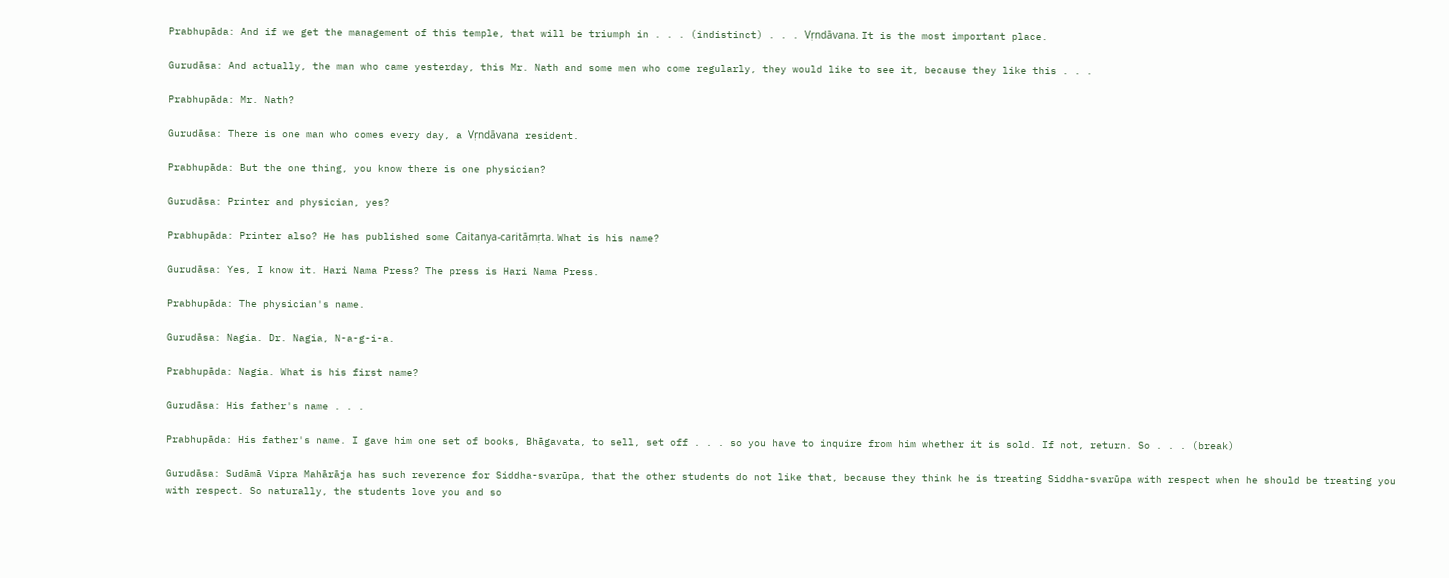Prabhupāda: And if we get the management of this temple, that will be triumph in . . . (indistinct) . . . Vṛndāvana. It is the most important place.

Gurudāsa: And actually, the man who came yesterday, this Mr. Nath and some men who come regularly, they would like to see it, because they like this . . .

Prabhupāda: Mr. Nath?

Gurudāsa: There is one man who comes every day, a Vṛndāvana resident.

Prabhupāda: But the one thing, you know there is one physician?

Gurudāsa: Printer and physician, yes?

Prabhupāda: Printer also? He has published some Caitanya-caritāmṛta. What is his name?

Gurudāsa: Yes, I know it. Hari Nama Press? The press is Hari Nama Press.

Prabhupāda: The physician's name.

Gurudāsa: Nagia. Dr. Nagia, N-a-g-i-a.

Prabhupāda: Nagia. What is his first name?

Gurudāsa: His father's name . . .

Prabhupāda: His father's name. I gave him one set of books, Bhāgavata, to sell, set off . . . so you have to inquire from him whether it is sold. If not, return. So . . . (break)

Gurudāsa: Sudāmā Vipra Mahārāja has such reverence for Siddha-svarūpa, that the other students do not like that, because they think he is treating Siddha-svarūpa with respect when he should be treating you with respect. So naturally, the students love you and so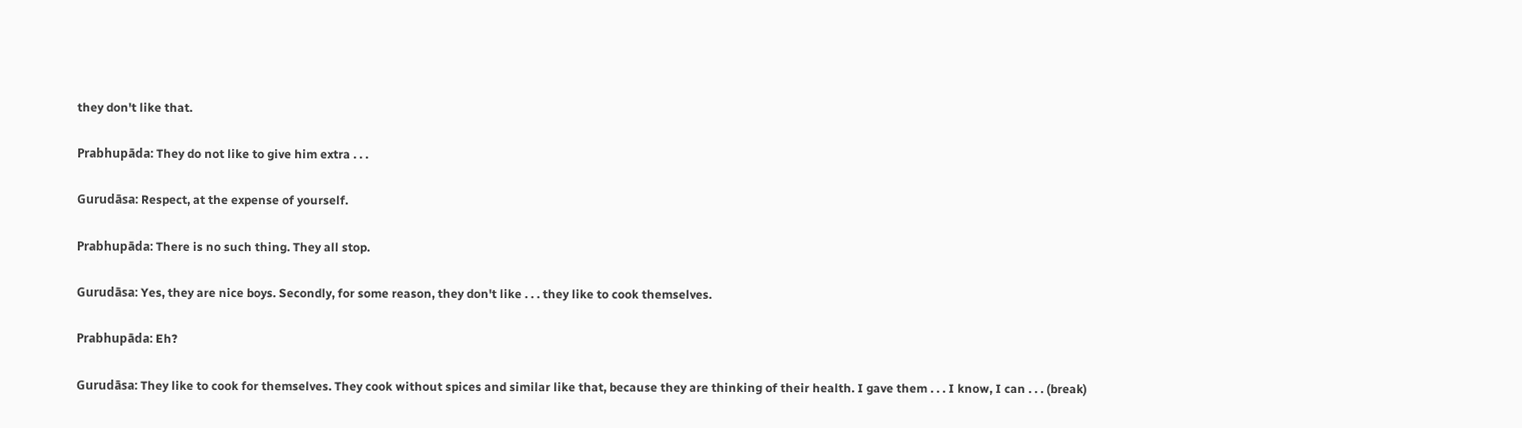they don't like that.

Prabhupāda: They do not like to give him extra . . .

Gurudāsa: Respect, at the expense of yourself.

Prabhupāda: There is no such thing. They all stop.

Gurudāsa: Yes, they are nice boys. Secondly, for some reason, they don't like . . . they like to cook themselves.

Prabhupāda: Eh?

Gurudāsa: They like to cook for themselves. They cook without spices and similar like that, because they are thinking of their health. I gave them . . . I know, I can . . . (break)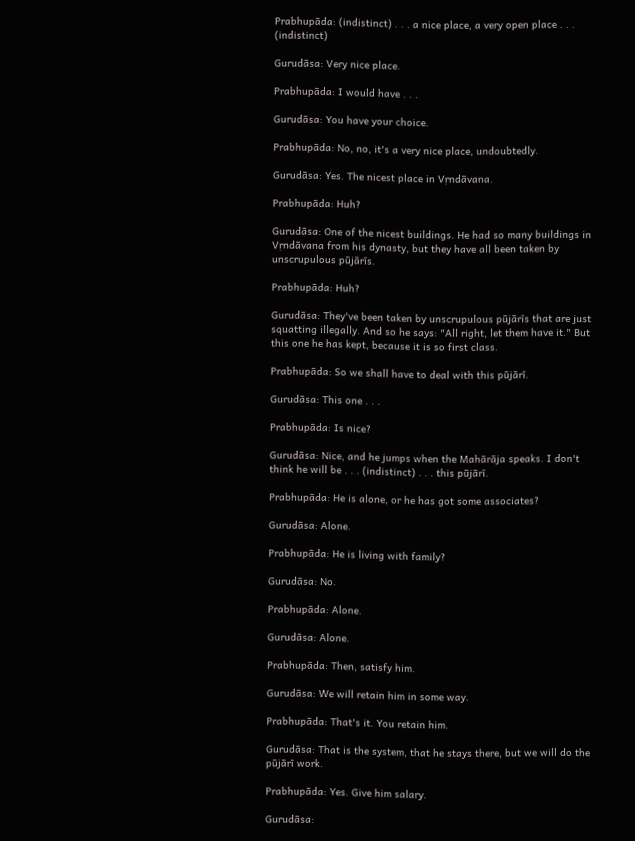Prabhupāda: (indistinct) . . . a nice place, a very open place . . . (indistinct)

Gurudāsa: Very nice place.

Prabhupāda: I would have . . .

Gurudāsa: You have your choice.

Prabhupāda: No, no, it's a very nice place, undoubtedly.

Gurudāsa: Yes. The nicest place in Vṛndāvana.

Prabhupāda: Huh?

Gurudāsa: One of the nicest buildings. He had so many buildings in Vṛndāvana from his dynasty, but they have all been taken by unscrupulous pūjārīs.

Prabhupāda: Huh?

Gurudāsa: They've been taken by unscrupulous pūjārīs that are just squatting illegally. And so he says: "All right, let them have it." But this one he has kept, because it is so first class.

Prabhupāda: So we shall have to deal with this pūjārī.

Gurudāsa: This one . . .

Prabhupāda: Is nice?

Gurudāsa: Nice, and he jumps when the Mahārāja speaks. I don't think he will be . . . (indistinct) . . . this pūjārī.

Prabhupāda: He is alone, or he has got some associates?

Gurudāsa: Alone.

Prabhupāda: He is living with family?

Gurudāsa: No.

Prabhupāda: Alone.

Gurudāsa: Alone.

Prabhupāda: Then, satisfy him.

Gurudāsa: We will retain him in some way.

Prabhupāda: That's it. You retain him.

Gurudāsa: That is the system, that he stays there, but we will do the pūjārī work.

Prabhupāda: Yes. Give him salary.

Gurudāsa: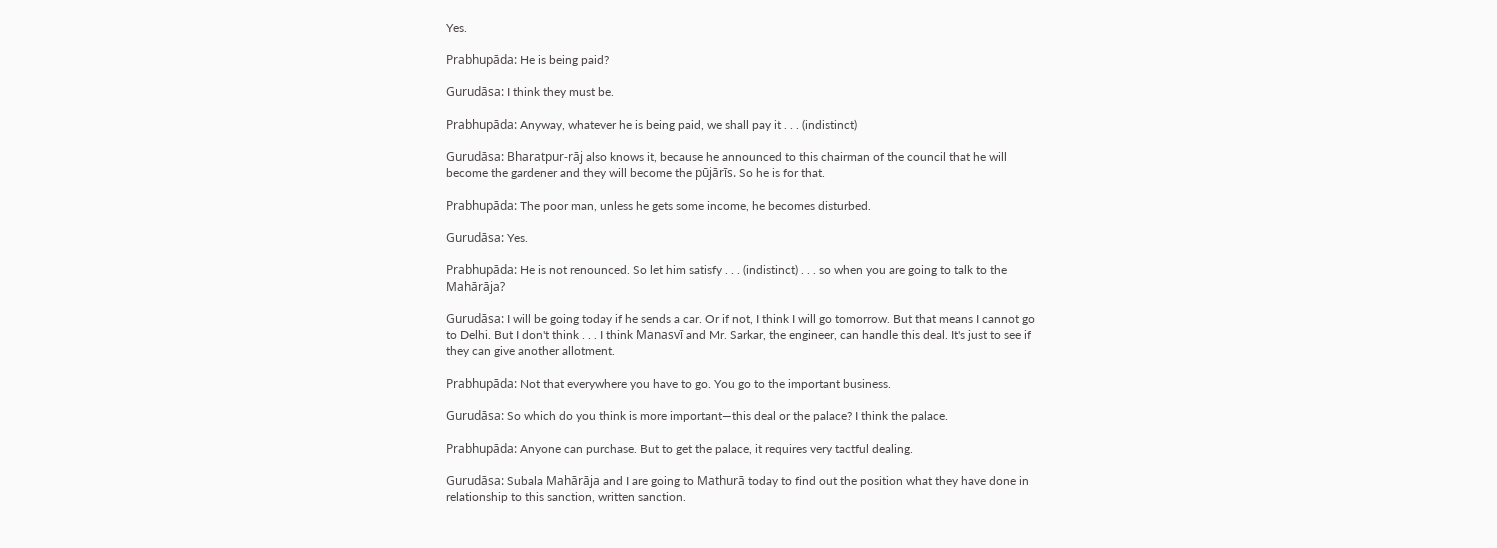Yes.

Prabhupāda: He is being paid?

Gurudāsa: I think they must be.

Prabhupāda: Anyway, whatever he is being paid, we shall pay it . . . (indistinct)

Gurudāsa: Bharatpur-rāj also knows it, because he announced to this chairman of the council that he will become the gardener and they will become the pūjārīs. So he is for that.

Prabhupāda: The poor man, unless he gets some income, he becomes disturbed.

Gurudāsa: Yes.

Prabhupāda: He is not renounced. So let him satisfy . . . (indistinct) . . . so when you are going to talk to the Mahārāja?

Gurudāsa: I will be going today if he sends a car. Or if not, I think I will go tomorrow. But that means I cannot go to Delhi. But I don't think . . . I think Manasvī and Mr. Sarkar, the engineer, can handle this deal. It's just to see if they can give another allotment.

Prabhupāda: Not that everywhere you have to go. You go to the important business.

Gurudāsa: So which do you think is more important—this deal or the palace? I think the palace.

Prabhupāda: Anyone can purchase. But to get the palace, it requires very tactful dealing.

Gurudāsa: Subala Mahārāja and I are going to Mathurā today to find out the position what they have done in relationship to this sanction, written sanction.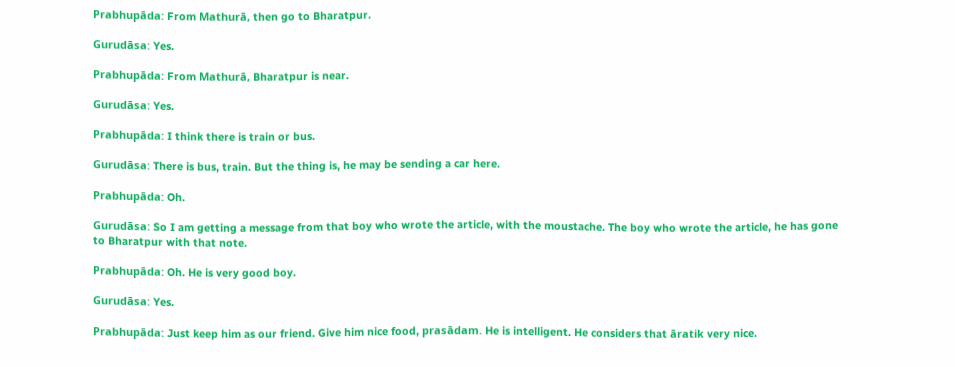Prabhupāda: From Mathurā, then go to Bharatpur.

Gurudāsa: Yes.

Prabhupāda: From Mathurā, Bharatpur is near.

Gurudāsa: Yes.

Prabhupāda: I think there is train or bus.

Gurudāsa: There is bus, train. But the thing is, he may be sending a car here.

Prabhupāda: Oh.

Gurudāsa: So I am getting a message from that boy who wrote the article, with the moustache. The boy who wrote the article, he has gone to Bharatpur with that note.

Prabhupāda: Oh. He is very good boy.

Gurudāsa: Yes.

Prabhupāda: Just keep him as our friend. Give him nice food, prasādam. He is intelligent. He considers that āratik very nice.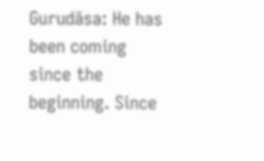Gurudāsa: He has been coming since the beginning. Since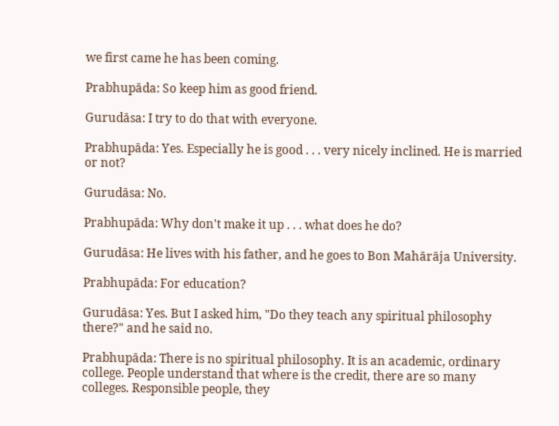we first came he has been coming.

Prabhupāda: So keep him as good friend.

Gurudāsa: I try to do that with everyone.

Prabhupāda: Yes. Especially he is good . . . very nicely inclined. He is married or not?

Gurudāsa: No.

Prabhupāda: Why don't make it up . . . what does he do?

Gurudāsa: He lives with his father, and he goes to Bon Mahārāja University.

Prabhupāda: For education?

Gurudāsa: Yes. But I asked him, "Do they teach any spiritual philosophy there?" and he said no.

Prabhupāda: There is no spiritual philosophy. It is an academic, ordinary college. People understand that where is the credit, there are so many colleges. Responsible people, they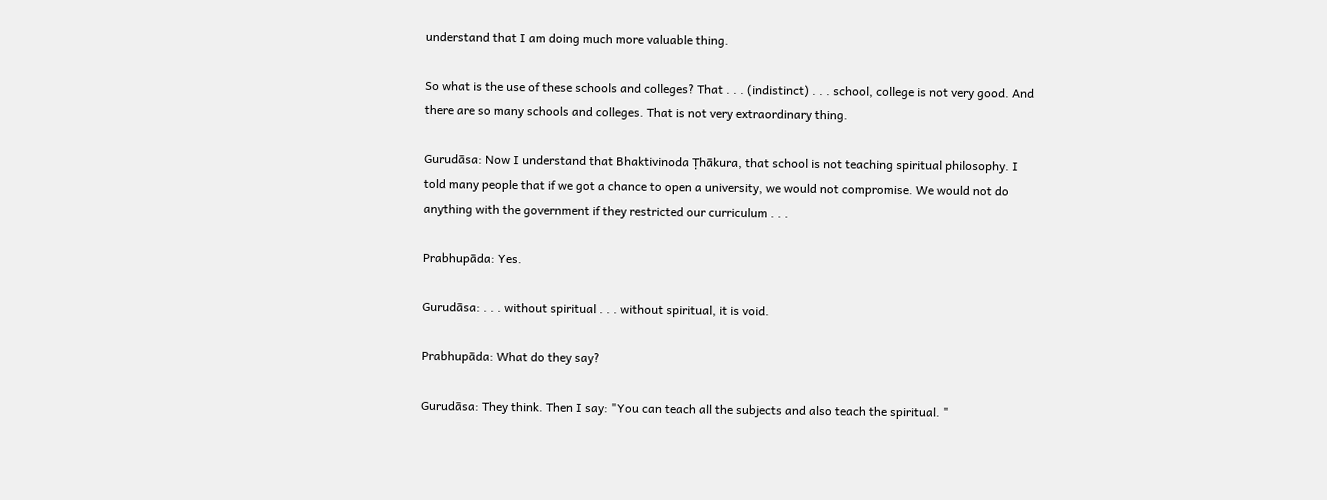understand that I am doing much more valuable thing.

So what is the use of these schools and colleges? That . . . (indistinct) . . . school, college is not very good. And there are so many schools and colleges. That is not very extraordinary thing.

Gurudāsa: Now I understand that Bhaktivinoda Ṭhākura, that school is not teaching spiritual philosophy. I told many people that if we got a chance to open a university, we would not compromise. We would not do anything with the government if they restricted our curriculum . . .

Prabhupāda: Yes.

Gurudāsa: . . . without spiritual . . . without spiritual, it is void.

Prabhupāda: What do they say?

Gurudāsa: They think. Then I say: "You can teach all the subjects and also teach the spiritual. "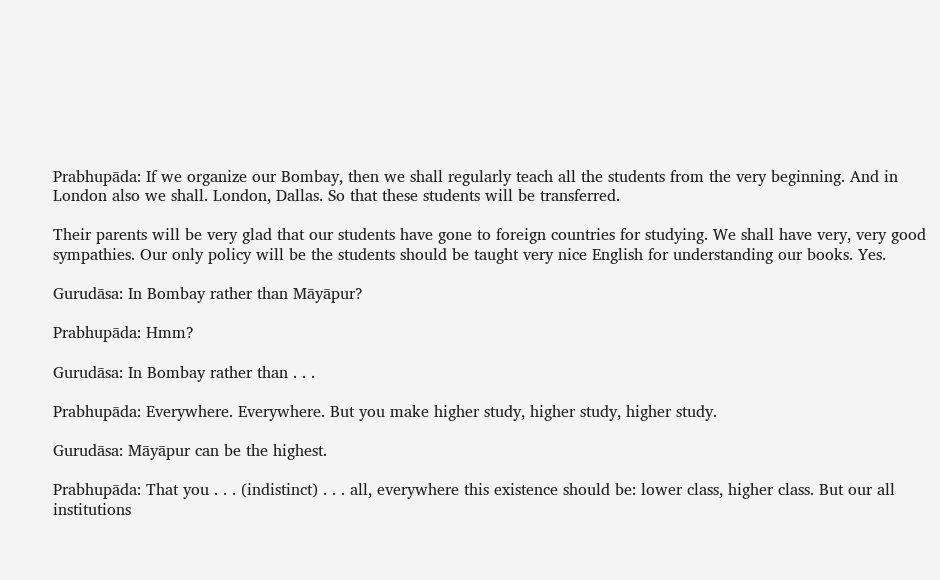Prabhupāda: If we organize our Bombay, then we shall regularly teach all the students from the very beginning. And in London also we shall. London, Dallas. So that these students will be transferred.

Their parents will be very glad that our students have gone to foreign countries for studying. We shall have very, very good sympathies. Our only policy will be the students should be taught very nice English for understanding our books. Yes.

Gurudāsa: In Bombay rather than Māyāpur?

Prabhupāda: Hmm?

Gurudāsa: In Bombay rather than . . .

Prabhupāda: Everywhere. Everywhere. But you make higher study, higher study, higher study.

Gurudāsa: Māyāpur can be the highest.

Prabhupāda: That you . . . (indistinct) . . . all, everywhere this existence should be: lower class, higher class. But our all institutions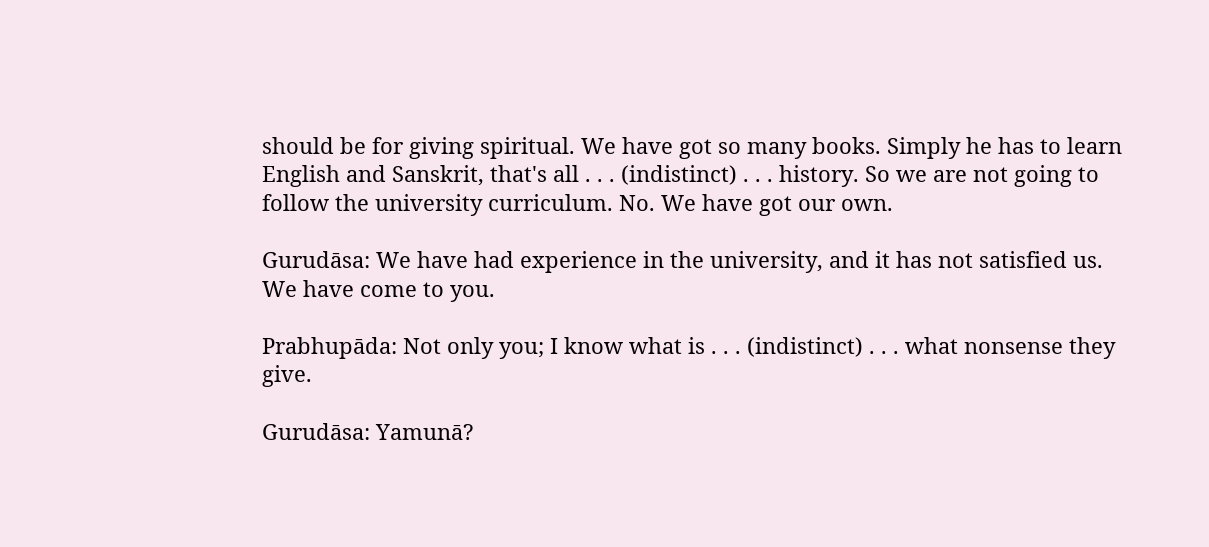should be for giving spiritual. We have got so many books. Simply he has to learn English and Sanskrit, that's all . . . (indistinct) . . . history. So we are not going to follow the university curriculum. No. We have got our own.

Gurudāsa: We have had experience in the university, and it has not satisfied us. We have come to you.

Prabhupāda: Not only you; I know what is . . . (indistinct) . . . what nonsense they give.

Gurudāsa: Yamunā?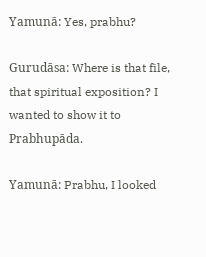Yamunā: Yes, prabhu?

Gurudāsa: Where is that file, that spiritual exposition? I wanted to show it to Prabhupāda.

Yamunā: Prabhu, I looked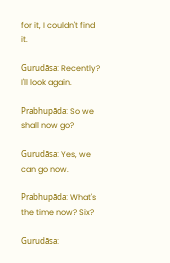for it, I couldn't find it.

Gurudāsa: Recently? I'll look again.

Prabhupāda: So we shall now go?

Gurudāsa: Yes, we can go now.

Prabhupāda: What's the time now? Six?

Gurudāsa: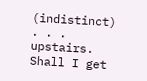(indistinct) . . . upstairs. Shall I get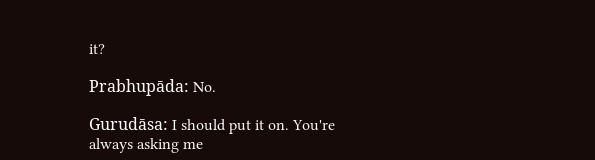it?

Prabhupāda: No.

Gurudāsa: I should put it on. You're always asking me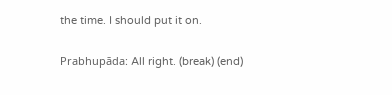the time. I should put it on.

Prabhupāda: All right. (break) (end)